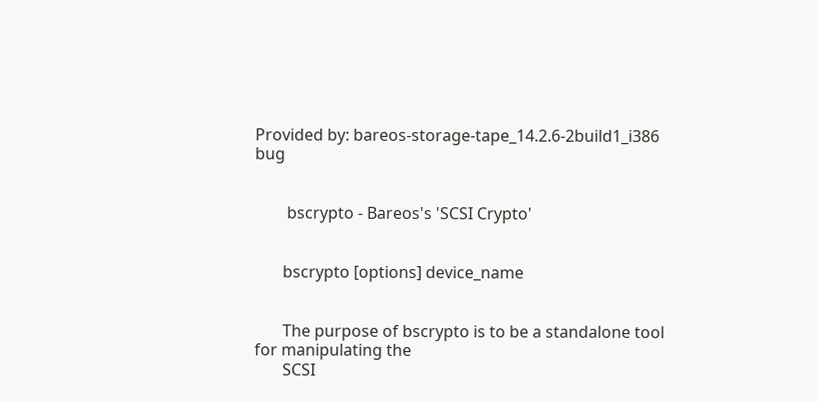Provided by: bareos-storage-tape_14.2.6-2build1_i386 bug


        bscrypto - Bareos's 'SCSI Crypto'


       bscrypto [options] device_name


       The purpose of bscrypto is to be a standalone tool for manipulating the
       SCSI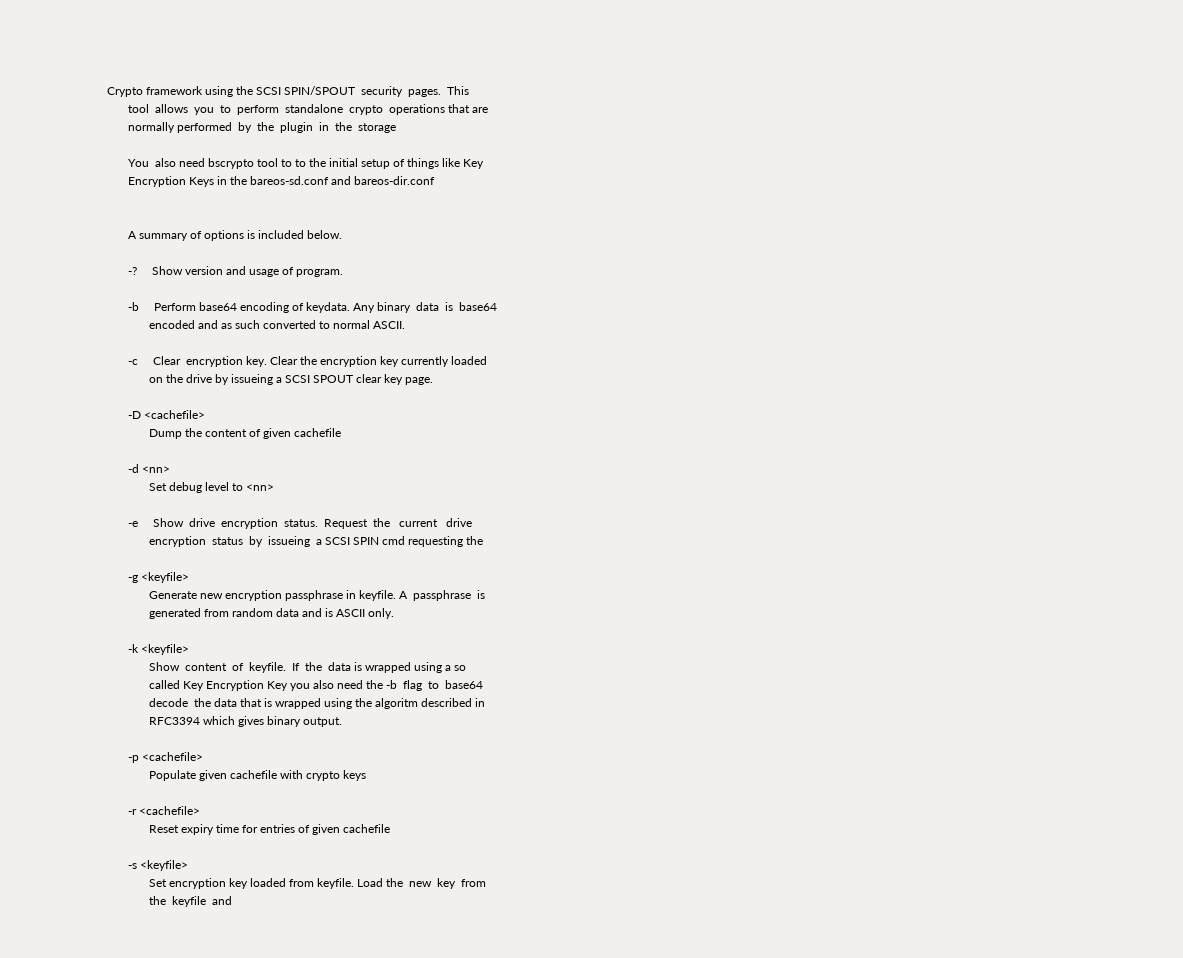Crypto framework using the SCSI SPIN/SPOUT  security  pages.  This
       tool  allows  you  to  perform  standalone  crypto  operations that are
       normally performed  by  the  plugin  in  the  storage

       You  also need bscrypto tool to to the initial setup of things like Key
       Encryption Keys in the bareos-sd.conf and bareos-dir.conf


       A summary of options is included below.

       -?     Show version and usage of program.

       -b     Perform base64 encoding of keydata. Any binary  data  is  base64
              encoded and as such converted to normal ASCII.

       -c     Clear  encryption key. Clear the encryption key currently loaded
              on the drive by issueing a SCSI SPOUT clear key page.

       -D <cachefile>
              Dump the content of given cachefile

       -d <nn>
              Set debug level to <nn>

       -e     Show  drive  encryption  status.  Request  the   current   drive
              encryption  status  by  issueing  a SCSI SPIN cmd requesting the

       -g <keyfile>
              Generate new encryption passphrase in keyfile. A  passphrase  is
              generated from random data and is ASCII only.

       -k <keyfile>
              Show  content  of  keyfile.  If  the  data is wrapped using a so
              called Key Encryption Key you also need the -b  flag  to  base64
              decode  the data that is wrapped using the algoritm described in
              RFC3394 which gives binary output.

       -p <cachefile>
              Populate given cachefile with crypto keys

       -r <cachefile>
              Reset expiry time for entries of given cachefile

       -s <keyfile>
              Set encryption key loaded from keyfile. Load the  new  key  from
              the  keyfile  and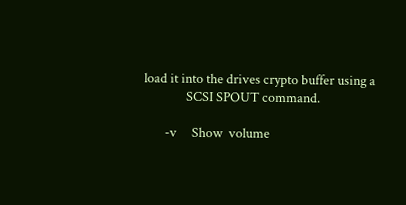load it into the drives crypto buffer using a
              SCSI SPOUT command.

       -v     Show  volume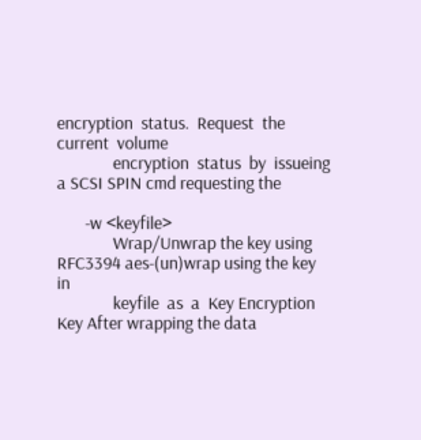encryption  status.  Request  the  current  volume
              encryption  status  by  issueing  a SCSI SPIN cmd requesting the

       -w <keyfile>
              Wrap/Unwrap the key using RFC3394 aes-(un)wrap using the key  in
              keyfile  as  a  Key Encryption Key After wrapping the data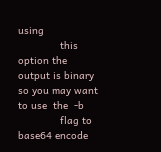using
              this option the output is binary so you may want to use  the  -b
              flag to base64 encode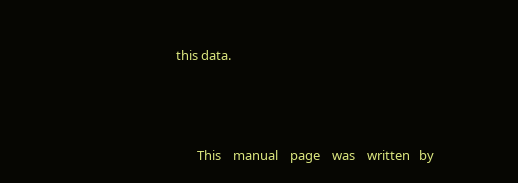this data.




       This    manual    page    was    written   by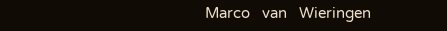Marco   van   Wieringen